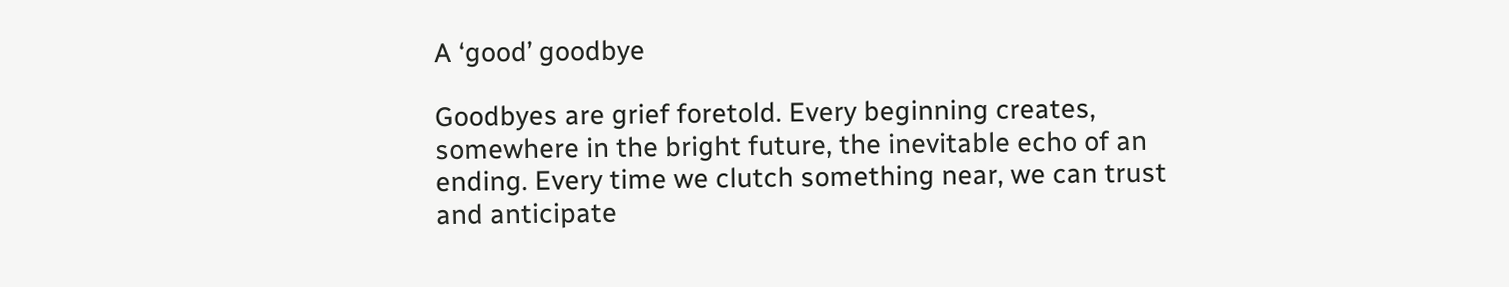A ‘good’ goodbye

Goodbyes are grief foretold. Every beginning creates, somewhere in the bright future, the inevitable echo of an ending. Every time we clutch something near, we can trust and anticipate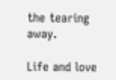the tearing away.

Life and love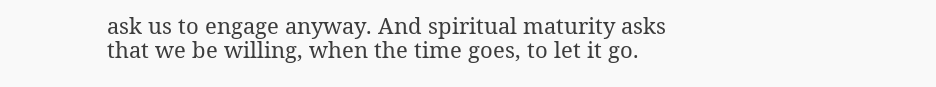ask us to engage anyway. And spiritual maturity asks that we be willing, when the time goes, to let it go.